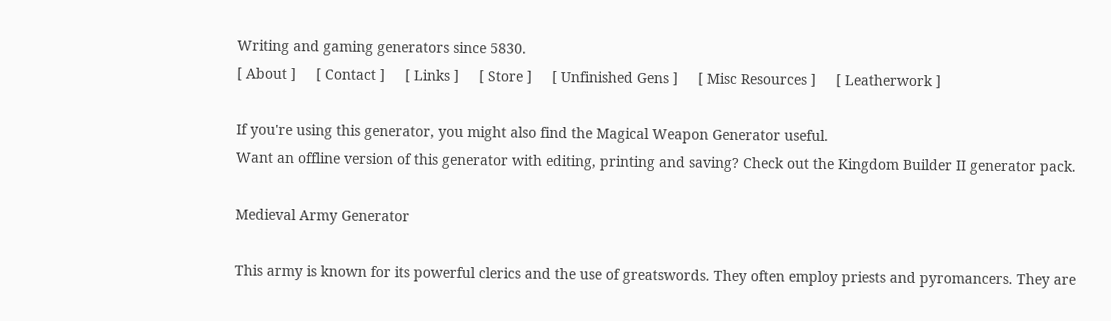Writing and gaming generators since 5830.
[ About ]     [ Contact ]     [ Links ]     [ Store ]     [ Unfinished Gens ]     [ Misc Resources ]     [ Leatherwork ]

If you're using this generator, you might also find the Magical Weapon Generator useful.
Want an offline version of this generator with editing, printing and saving? Check out the Kingdom Builder II generator pack.

Medieval Army Generator

This army is known for its powerful clerics and the use of greatswords. They often employ priests and pyromancers. They are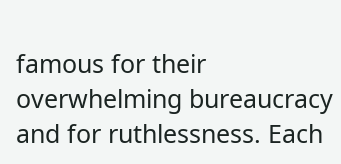famous for their overwhelming bureaucracy and for ruthlessness. Each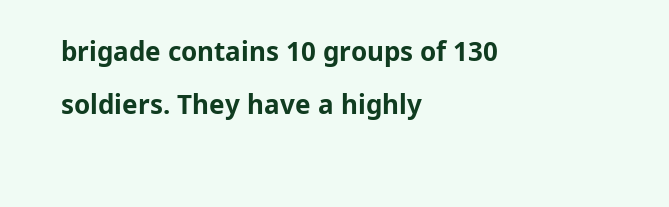brigade contains 10 groups of 130 soldiers. They have a highly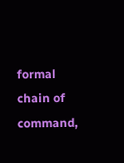formal chain of command,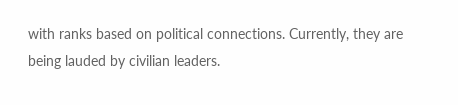with ranks based on political connections. Currently, they are being lauded by civilian leaders.